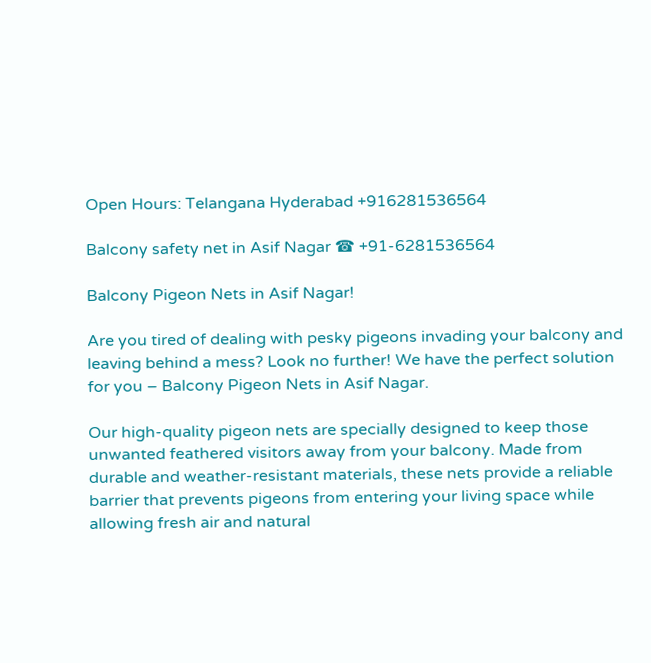Open Hours: Telangana Hyderabad +916281536564

Balcony safety net in Asif Nagar ☎ +91-6281536564

Balcony Pigeon Nets in Asif Nagar!

Are you tired of dealing with pesky pigeons invading your balcony and leaving behind a mess? Look no further! We have the perfect solution for you – Balcony Pigeon Nets in Asif Nagar.

Our high-quality pigeon nets are specially designed to keep those unwanted feathered visitors away from your balcony. Made from durable and weather-resistant materials, these nets provide a reliable barrier that prevents pigeons from entering your living space while allowing fresh air and natural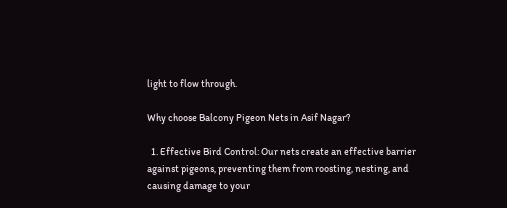light to flow through.

Why choose Balcony Pigeon Nets in Asif Nagar?

  1. Effective Bird Control: Our nets create an effective barrier against pigeons, preventing them from roosting, nesting, and causing damage to your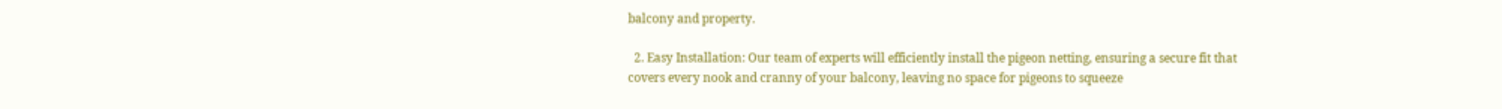balcony and property.

  2. Easy Installation: Our team of experts will efficiently install the pigeon netting, ensuring a secure fit that covers every nook and cranny of your balcony, leaving no space for pigeons to squeeze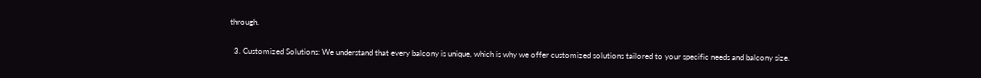through.

  3. Customized Solutions: We understand that every balcony is unique, which is why we offer customized solutions tailored to your specific needs and balcony size.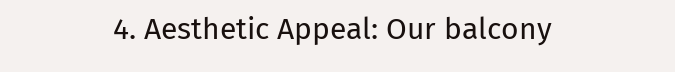4. Aesthetic Appeal: Our balcony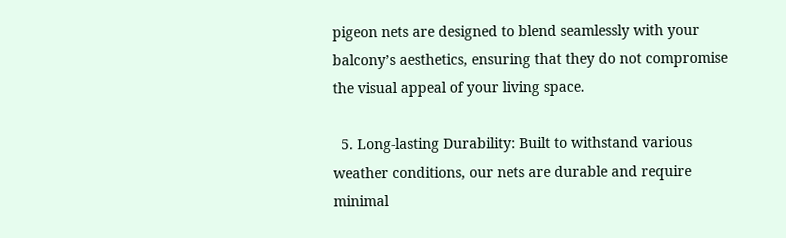pigeon nets are designed to blend seamlessly with your balcony’s aesthetics, ensuring that they do not compromise the visual appeal of your living space.

  5. Long-lasting Durability: Built to withstand various weather conditions, our nets are durable and require minimal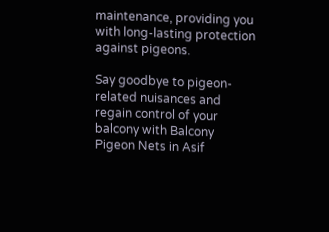maintenance, providing you with long-lasting protection against pigeons.

Say goodbye to pigeon-related nuisances and regain control of your balcony with Balcony Pigeon Nets in Asif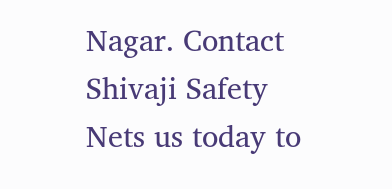Nagar. Contact Shivaji Safety Nets us today to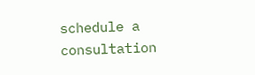schedule a consultation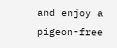and enjoy a pigeon-free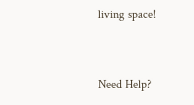living space!


Need Help?